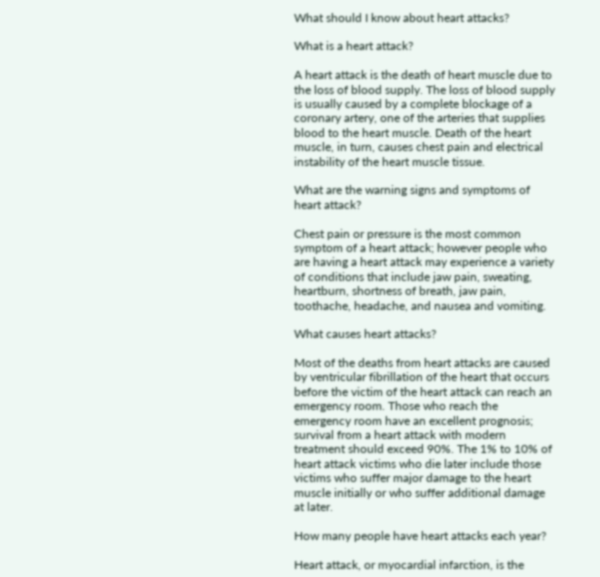What should I know about heart attacks?

What is a heart attack?

A heart attack is the death of heart muscle due to the loss of blood supply. The loss of blood supply is usually caused by a complete blockage of a coronary artery, one of the arteries that supplies blood to the heart muscle. Death of the heart muscle, in turn, causes chest pain and electrical instability of the heart muscle tissue.

What are the warning signs and symptoms of heart attack?

Chest pain or pressure is the most common symptom of a heart attack; however people who are having a heart attack may experience a variety of conditions that include jaw pain, sweating, heartburn, shortness of breath, jaw pain, toothache, headache, and nausea and vomiting.

What causes heart attacks?

Most of the deaths from heart attacks are caused by ventricular fibrillation of the heart that occurs before the victim of the heart attack can reach an emergency room. Those who reach the emergency room have an excellent prognosis; survival from a heart attack with modern treatment should exceed 90%. The 1% to 10% of heart attack victims who die later include those victims who suffer major damage to the heart muscle initially or who suffer additional damage at later.

How many people have heart attacks each year?

Heart attack, or myocardial infarction, is the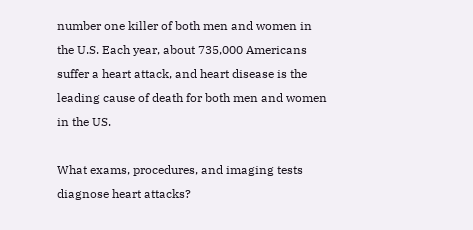number one killer of both men and women in the U.S. Each year, about 735,000 Americans suffer a heart attack, and heart disease is the leading cause of death for both men and women in the US.

What exams, procedures, and imaging tests diagnose heart attacks?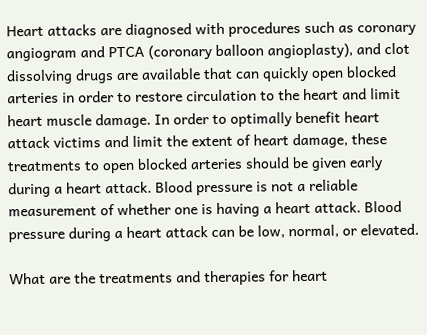Heart attacks are diagnosed with procedures such as coronary angiogram and PTCA (coronary balloon angioplasty), and clot dissolving drugs are available that can quickly open blocked arteries in order to restore circulation to the heart and limit heart muscle damage. In order to optimally benefit heart attack victims and limit the extent of heart damage, these treatments to open blocked arteries should be given early during a heart attack. Blood pressure is not a reliable measurement of whether one is having a heart attack. Blood pressure during a heart attack can be low, normal, or elevated.

What are the treatments and therapies for heart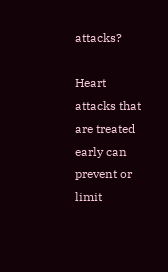attacks?

Heart attacks that are treated early can prevent or limit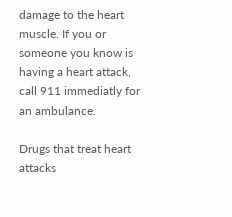damage to the heart muscle. If you or someone you know is having a heart attack, call 911 immediatly for an ambulance.

Drugs that treat heart attacks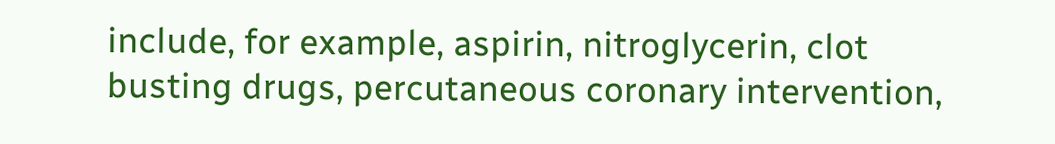include, for example, aspirin, nitroglycerin, clot busting drugs, percutaneous coronary intervention,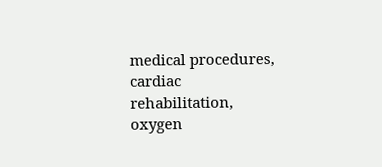medical procedures, cardiac rehabilitation, oxygen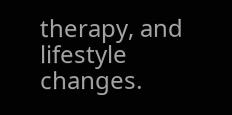therapy, and lifestyle changes.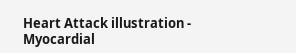Heart Attack illustration - Myocardial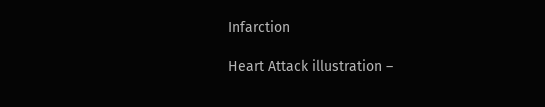Infarction

Heart Attack illustration –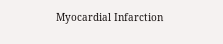Myocardial Infarction